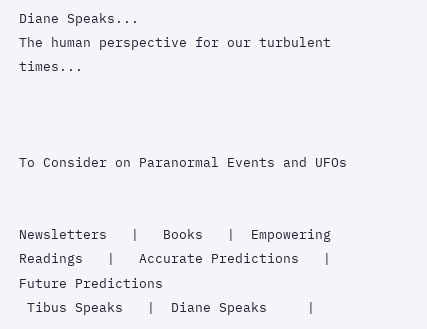Diane Speaks...
The human perspective for our turbulent times...



To Consider on Paranormal Events and UFOs


Newsletters   |   Books   |  Empowering Readings   |   Accurate Predictions   |  Future Predictions
 Tibus Speaks   |  Diane Speaks     |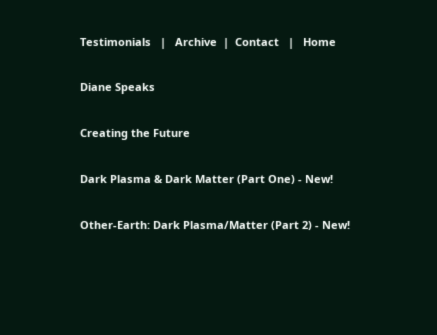Testimonials   |   Archive  |  Contact   |   Home

Diane Speaks

Creating the Future

Dark Plasma & Dark Matter (Part One) - New!

Other-Earth: Dark Plasma/Matter (Part 2) - New!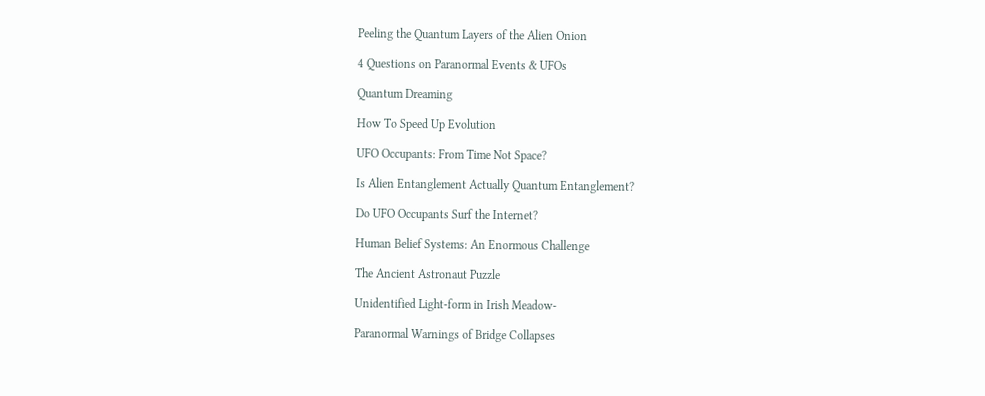Peeling the Quantum Layers of the Alien Onion

4 Questions on Paranormal Events & UFOs

Quantum Dreaming

How To Speed Up Evolution

UFO Occupants: From Time Not Space?

Is Alien Entanglement Actually Quantum Entanglement?

Do UFO Occupants Surf the Internet?

Human Belief Systems: An Enormous Challenge

The Ancient Astronaut Puzzle

Unidentified Light-form in Irish Meadow-

Paranormal Warnings of Bridge Collapses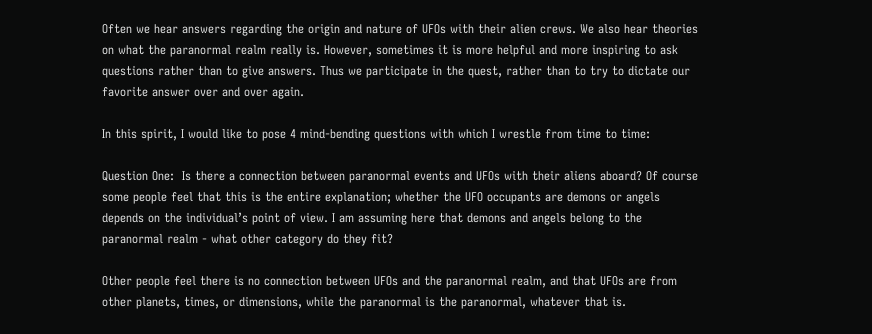Often we hear answers regarding the origin and nature of UFOs with their alien crews. We also hear theories on what the paranormal realm really is. However, sometimes it is more helpful and more inspiring to ask questions rather than to give answers. Thus we participate in the quest, rather than to try to dictate our favorite answer over and over again.

In this spirit, I would like to pose 4 mind-bending questions with which I wrestle from time to time:

Question One:  Is there a connection between paranormal events and UFOs with their aliens aboard? Of course some people feel that this is the entire explanation; whether the UFO occupants are demons or angels depends on the individual’s point of view. I am assuming here that demons and angels belong to the paranormal realm - what other category do they fit?

Other people feel there is no connection between UFOs and the paranormal realm, and that UFOs are from other planets, times, or dimensions, while the paranormal is the paranormal, whatever that is.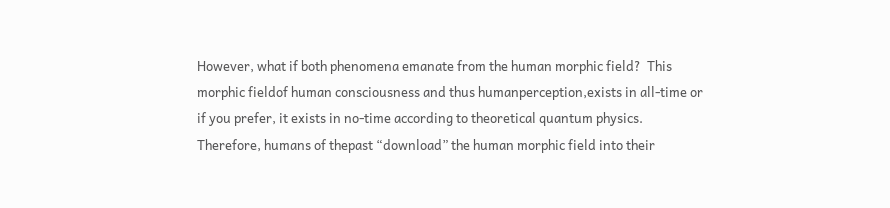However, what if both phenomena emanate from the human morphic field?  This morphic fieldof human consciousness and thus humanperception,exists in all-time or if you prefer, it exists in no-time according to theoretical quantum physics. Therefore, humans of thepast “download” the human morphic field into their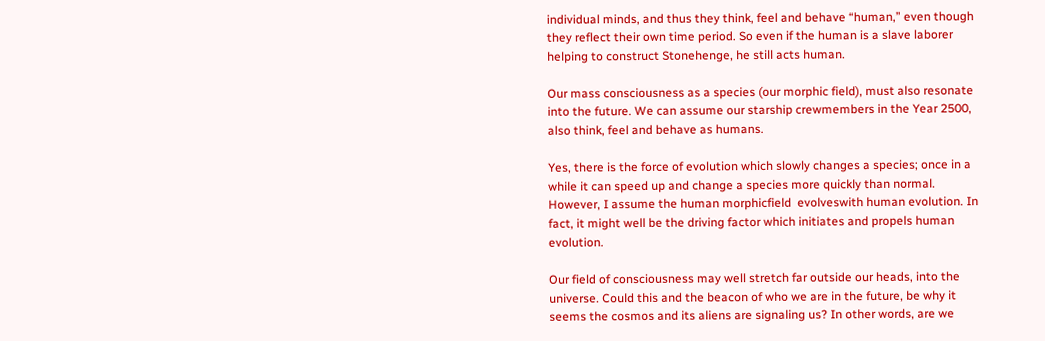individual minds, and thus they think, feel and behave “human,” even though they reflect their own time period. So even if the human is a slave laborer helping to construct Stonehenge, he still acts human.

Our mass consciousness as a species (our morphic field), must also resonate into the future. We can assume our starship crewmembers in the Year 2500, also think, feel and behave as humans.

Yes, there is the force of evolution which slowly changes a species; once in a while it can speed up and change a species more quickly than normal. However, I assume the human morphicfield  evolveswith human evolution. In fact, it might well be the driving factor which initiates and propels human evolution.

Our field of consciousness may well stretch far outside our heads, into the universe. Could this and the beacon of who we are in the future, be why it seems the cosmos and its aliens are signaling us? In other words, are we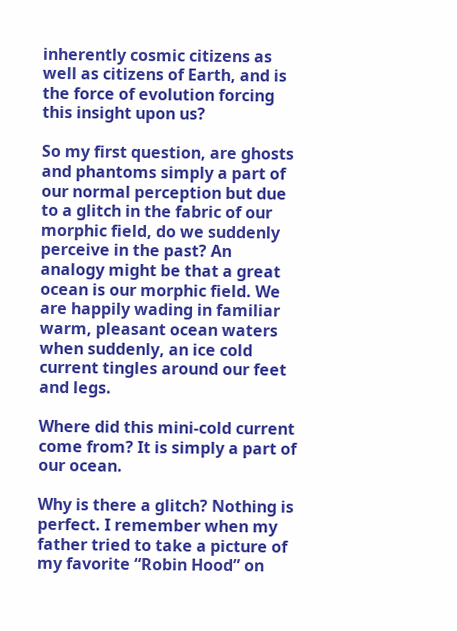inherently cosmic citizens as well as citizens of Earth, and is the force of evolution forcing this insight upon us?

So my first question, are ghosts and phantoms simply a part of our normal perception but due to a glitch in the fabric of our morphic field, do we suddenly perceive in the past? An analogy might be that a great ocean is our morphic field. We are happily wading in familiar warm, pleasant ocean waters when suddenly, an ice cold current tingles around our feet and legs.

Where did this mini-cold current come from? It is simply a part of our ocean.

Why is there a glitch? Nothing is perfect. I remember when my father tried to take a picture of my favorite “Robin Hood” on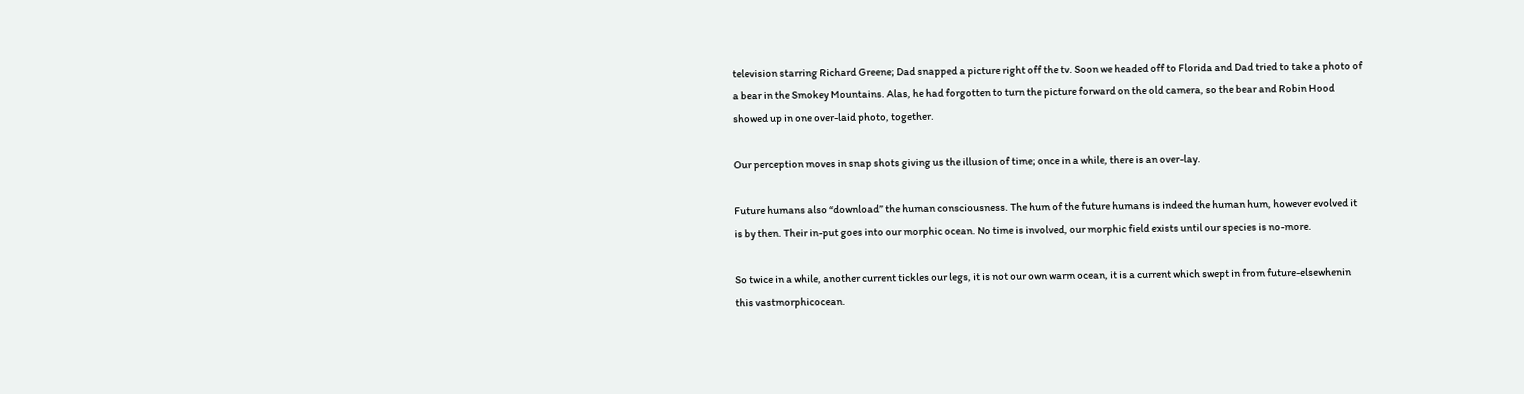television starring Richard Greene; Dad snapped a picture right off the tv. Soon we headed off to Florida and Dad tried to take a photo of a bear in the Smokey Mountains. Alas, he had forgotten to turn the picture forward on the old camera, so the bear and Robin Hood showed up in one over-laid photo, together.

Our perception moves in snap shots giving us the illusion of time; once in a while, there is an over-lay.

Future humans also “download” the human consciousness. The hum of the future humans is indeed the human hum, however evolved it is by then. Their in-put goes into our morphic ocean. No time is involved, our morphic field exists until our species is no-more.

So twice in a while, another current tickles our legs, it is not our own warm ocean, it is a current which swept in from future-elsewhenin this vastmorphicocean.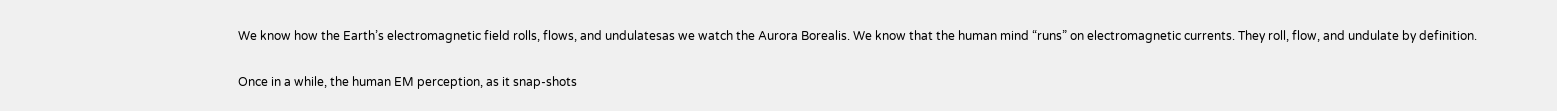We know how the Earth’s electromagnetic field rolls, flows, and undulatesas we watch the Aurora Borealis. We know that the human mind “runs” on electromagnetic currents. They roll, flow, and undulate by definition.

Once in a while, the human EM perception, as it snap-shots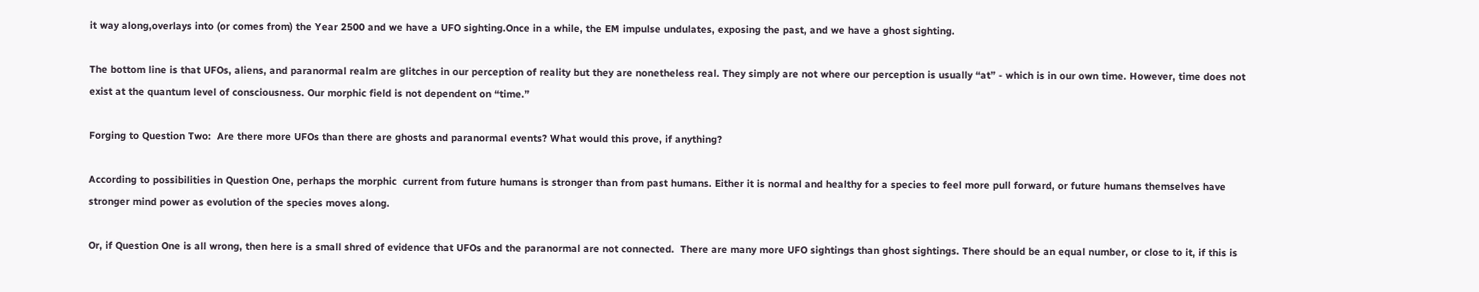it way along,overlays into (or comes from) the Year 2500 and we have a UFO sighting.Once in a while, the EM impulse undulates, exposing the past, and we have a ghost sighting.

The bottom line is that UFOs, aliens, and paranormal realm are glitches in our perception of reality but they are nonetheless real. They simply are not where our perception is usually “at” - which is in our own time. However, time does not exist at the quantum level of consciousness. Our morphic field is not dependent on “time.”

Forging to Question Two:  Are there more UFOs than there are ghosts and paranormal events? What would this prove, if anything?

According to possibilities in Question One, perhaps the morphic  current from future humans is stronger than from past humans. Either it is normal and healthy for a species to feel more pull forward, or future humans themselves have stronger mind power as evolution of the species moves along.

Or, if Question One is all wrong, then here is a small shred of evidence that UFOs and the paranormal are not connected.  There are many more UFO sightings than ghost sightings. There should be an equal number, or close to it, if this is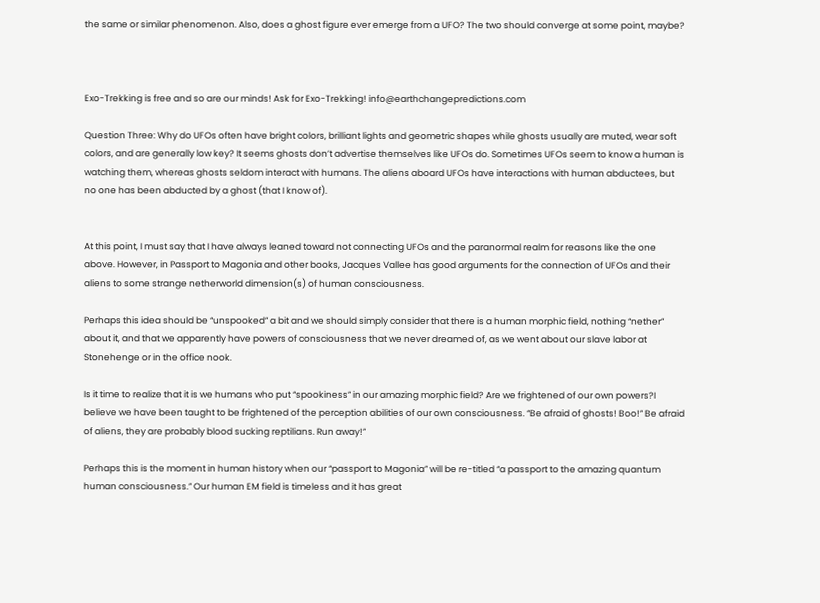the same or similar phenomenon. Also, does a ghost figure ever emerge from a UFO? The two should converge at some point, maybe?



Exo-Trekking is free and so are our minds! Ask for Exo-Trekking! info@earthchangepredictions.com

Question Three: Why do UFOs often have bright colors, brilliant lights and geometric shapes while ghosts usually are muted, wear soft colors, and are generally low key? It seems ghosts don’t advertise themselves like UFOs do. Sometimes UFOs seem to know a human is watching them, whereas ghosts seldom interact with humans. The aliens aboard UFOs have interactions with human abductees, but no one has been abducted by a ghost (that I know of).


At this point, I must say that I have always leaned toward not connecting UFOs and the paranormal realm for reasons like the one above. However, in Passport to Magonia and other books, Jacques Vallee has good arguments for the connection of UFOs and their aliens to some strange netherworld dimension(s) of human consciousness.

Perhaps this idea should be “unspooked” a bit and we should simply consider that there is a human morphic field, nothing “nether” about it, and that we apparently have powers of consciousness that we never dreamed of, as we went about our slave labor at Stonehenge or in the office nook.

Is it time to realize that it is we humans who put “spookiness” in our amazing morphic field? Are we frightened of our own powers?I believe we have been taught to be frightened of the perception abilities of our own consciousness. “Be afraid of ghosts! Boo!” Be afraid of aliens, they are probably blood sucking reptilians. Run away!”

Perhaps this is the moment in human history when our “passport to Magonia” will be re-titled “a passport to the amazing quantum human consciousness.” Our human EM field is timeless and it has great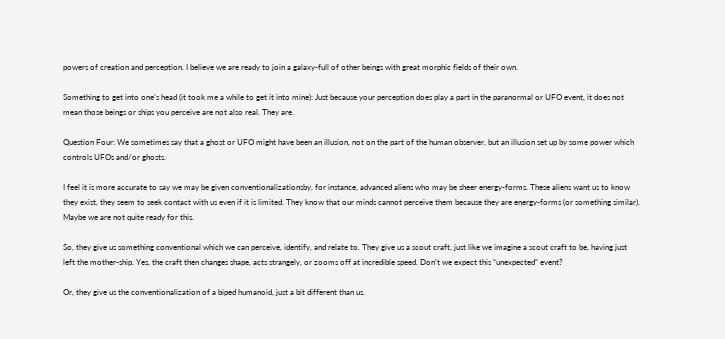powers of creation and perception. I believe we are ready to join a galaxy-full of other beings with great morphic fields of their own.

Something to get into one’s head (it took me a while to get it into mine): Just because your perception does play a part in the paranormal or UFO event, it does not mean those beings or ships you perceive are not also real. They are.

Question Four: We sometimes say that a ghost or UFO might have been an illusion, not on the part of the human observer, but an illusion set up by some power which controls UFOs and/or ghosts.

I feel it is more accurate to say we may be given conventionalizationsby, for instance, advanced aliens who may be sheer energy-forms. These aliens want us to know they exist, they seem to seek contact with us even if it is limited. They know that our minds cannot perceive them because they are energy-forms (or something similar). Maybe we are not quite ready for this.

So, they give us something conventional which we can perceive, identify, and relate to. They give us a scout craft, just like we imagine a scout craft to be, having just left the mother-ship. Yes, the craft then changes shape, acts strangely, or zooms off at incredible speed. Don’t we expect this “unexpected” event?

Or, they give us the conventionalization of a biped humanoid, just a bit different than us.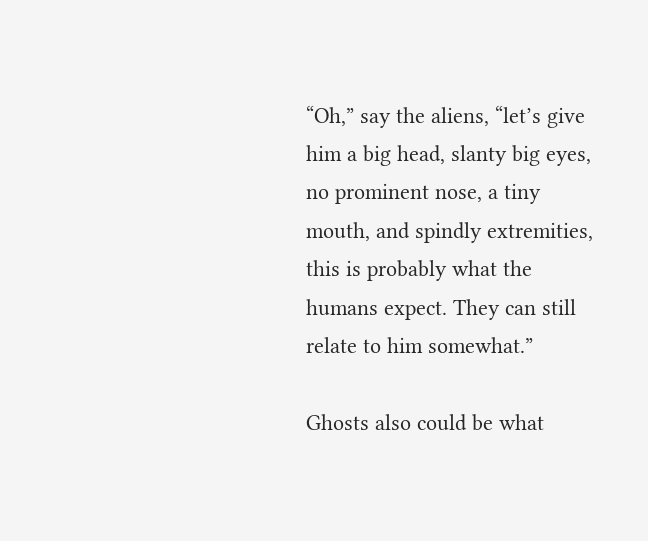“Oh,” say the aliens, “let’s give him a big head, slanty big eyes, no prominent nose, a tiny mouth, and spindly extremities, this is probably what the humans expect. They can still relate to him somewhat.”

Ghosts also could be what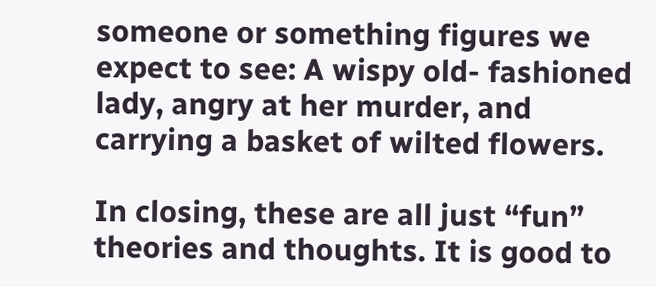someone or something figures we expect to see: A wispy old- fashioned lady, angry at her murder, and carrying a basket of wilted flowers.

In closing, these are all just “fun” theories and thoughts. It is good to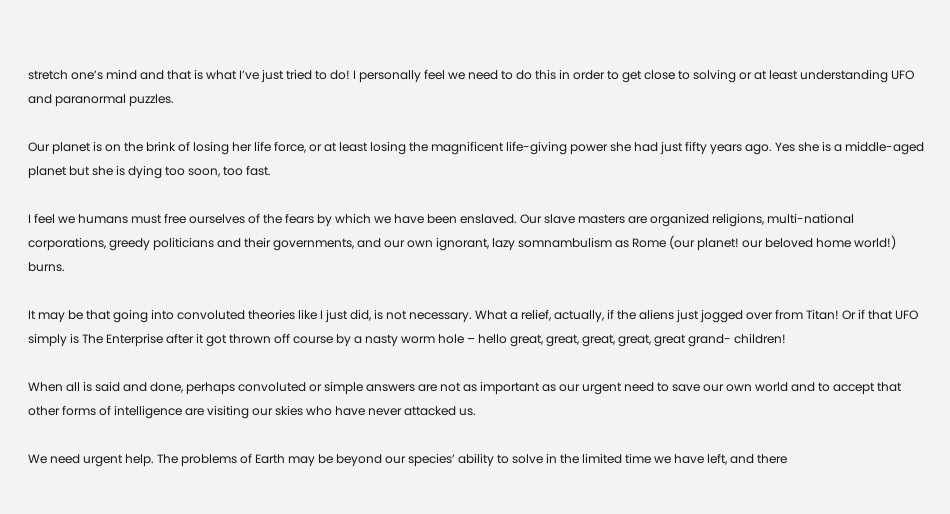stretch one’s mind and that is what I’ve just tried to do! I personally feel we need to do this in order to get close to solving or at least understanding UFO and paranormal puzzles.

Our planet is on the brink of losing her life force, or at least losing the magnificent life-giving power she had just fifty years ago. Yes she is a middle-aged planet but she is dying too soon, too fast.

I feel we humans must free ourselves of the fears by which we have been enslaved. Our slave masters are organized religions, multi-national corporations, greedy politicians and their governments, and our own ignorant, lazy somnambulism as Rome (our planet! our beloved home world!) burns.

It may be that going into convoluted theories like I just did, is not necessary. What a relief, actually, if the aliens just jogged over from Titan! Or if that UFO simply is The Enterprise after it got thrown off course by a nasty worm hole – hello great, great, great, great, great grand- children!

When all is said and done, perhaps convoluted or simple answers are not as important as our urgent need to save our own world and to accept that other forms of intelligence are visiting our skies who have never attacked us.

We need urgent help. The problems of Earth may be beyond our species’ ability to solve in the limited time we have left, and there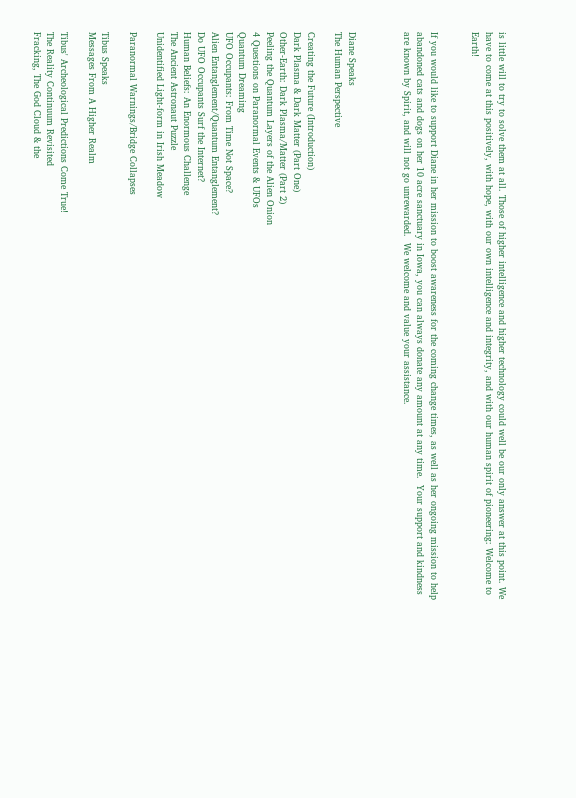is little will to try to solve them at all. Those of higher intelligence and higher technology could well be our only answer at this point. We have to come at this positively, with hope, with our own intelligence and integrity, and with our human spirit of pioneering: Welcome to Earth!


If you would like to support Diane in her mission to boost awareness for the coming change times, as well as her ongoing mission to help abandoned cats and dogs on her 10 acre sanctuary in Iowa, you can always donate any amount at any time.  Your support and kindness are known by Spirit, and will not go unrewarded.  We welcome and value your assistance.



Diane Speaks
The Human Perspective

Creating the Future (Introduction)
Dark Plasma & Dark Matter (Part One)
Other-Earth: Dark Plasma/Matter (Part 2)
Peeling the Quantum Layers of the Alien Onion
4 Questions on Paranormal Events & UFOs
Quantum Dreaming
UFO Occupants: From Time Not Space?
Alien Entanglement/Quantum Entanglement?
Do UFO Occupants Surf the Internet?
Human Beliefs: An Enormous Challenge
The Ancient Astronaut Puzzle
Unidentified Light-form in Irish Meadow

Paranormal Warnings/Bridge Collapses

Tibus Speaks
Messages From A Higher Realm

Tibus' Archeological Predictions Come True!
The Reality Continuum Revisited
Fracking, The God Cloud & the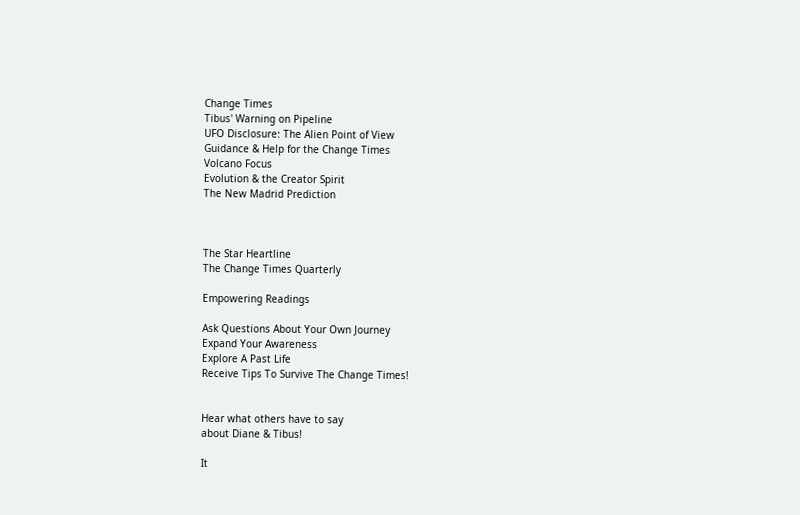Change Times
Tibus' Warning on Pipeline
UFO Disclosure: The Alien Point of View
Guidance & Help for the Change Times
Volcano Focus
Evolution & the Creator Spirit
The New Madrid Prediction



The Star Heartline
The Change Times Quarterly

Empowering Readings

Ask Questions About Your Own Journey
Expand Your Awareness
Explore A Past Life
Receive Tips To Survive The Change Times!


Hear what others have to say
about Diane & Tibus!

It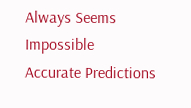Always Seems Impossible
Accurate Predictions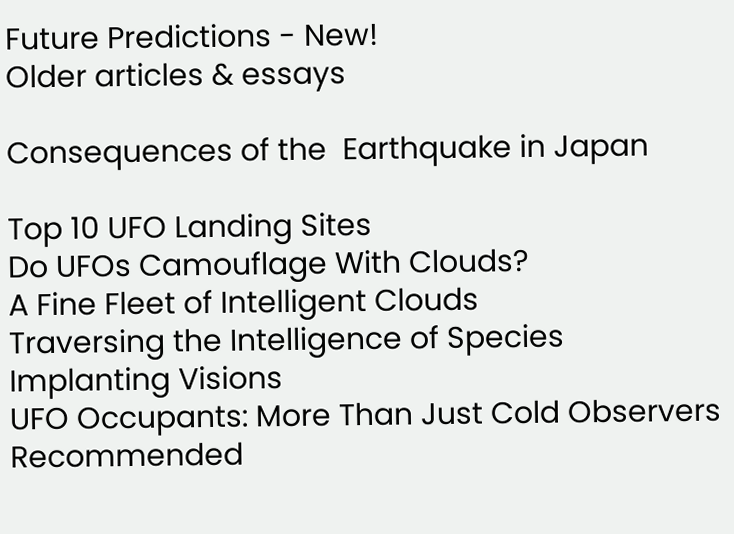Future Predictions - New!
Older articles & essays

Consequences of the  Earthquake in Japan

Top 10 UFO Landing Sites
Do UFOs Camouflage With Clouds?
A Fine Fleet of Intelligent Clouds
Traversing the Intelligence of Species
Implanting Visions
UFO Occupants: More Than Just Cold Observers
Recommended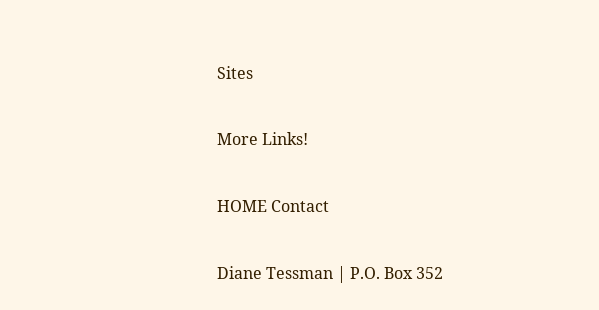Sites

More Links!

HOME Contact

Diane Tessman | P.O. Box 352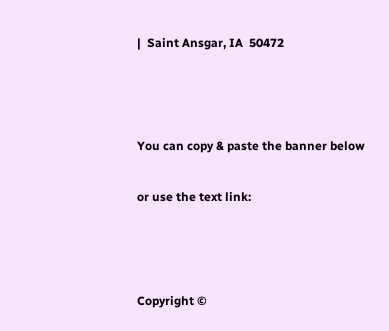|  Saint Ansgar, IA  50472



You can copy & paste the banner below

or use the text link:



Copyright ©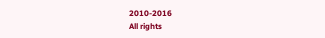2010-2016
All rights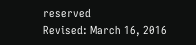reserved
Revised: March 16, 2016